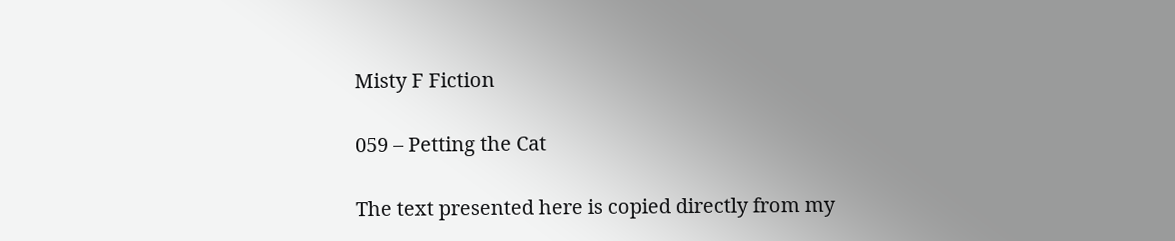Misty F Fiction

059 – Petting the Cat

The text presented here is copied directly from my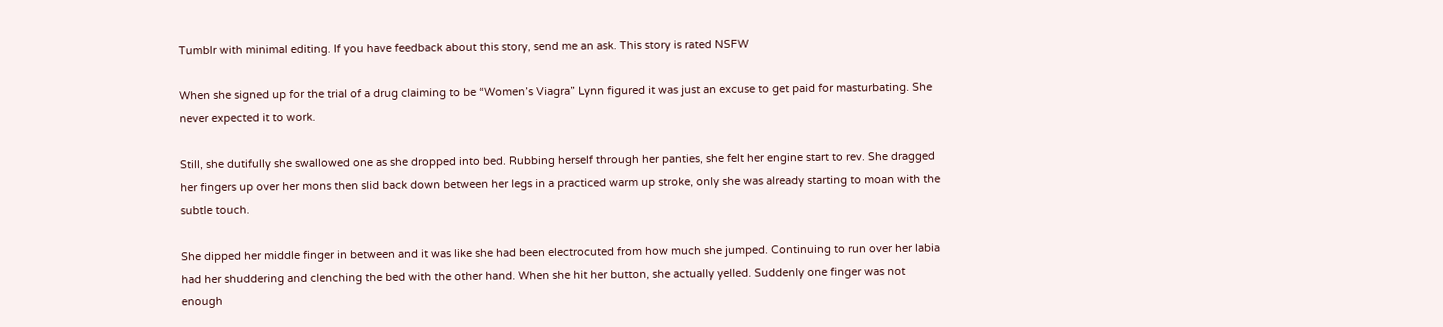Tumblr with minimal editing. If you have feedback about this story, send me an ask. This story is rated NSFW

When she signed up for the trial of a drug claiming to be “Women’s Viagra” Lynn figured it was just an excuse to get paid for masturbating. She never expected it to work.

Still, she dutifully she swallowed one as she dropped into bed. Rubbing herself through her panties, she felt her engine start to rev. She dragged her fingers up over her mons then slid back down between her legs in a practiced warm up stroke, only she was already starting to moan with the subtle touch.

She dipped her middle finger in between and it was like she had been electrocuted from how much she jumped. Continuing to run over her labia had her shuddering and clenching the bed with the other hand. When she hit her button, she actually yelled. Suddenly one finger was not enough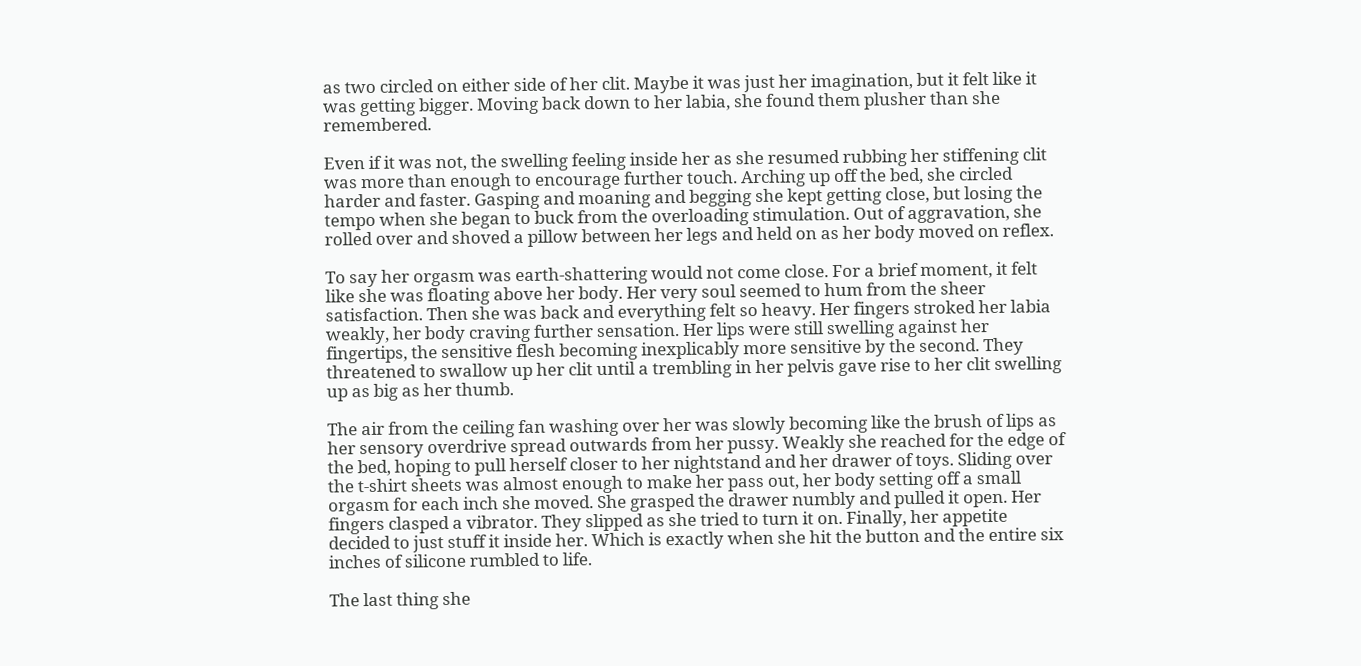as two circled on either side of her clit. Maybe it was just her imagination, but it felt like it was getting bigger. Moving back down to her labia, she found them plusher than she remembered.

Even if it was not, the swelling feeling inside her as she resumed rubbing her stiffening clit was more than enough to encourage further touch. Arching up off the bed, she circled harder and faster. Gasping and moaning and begging she kept getting close, but losing the tempo when she began to buck from the overloading stimulation. Out of aggravation, she rolled over and shoved a pillow between her legs and held on as her body moved on reflex.

To say her orgasm was earth-shattering would not come close. For a brief moment, it felt like she was floating above her body. Her very soul seemed to hum from the sheer satisfaction. Then she was back and everything felt so heavy. Her fingers stroked her labia weakly, her body craving further sensation. Her lips were still swelling against her fingertips, the sensitive flesh becoming inexplicably more sensitive by the second. They threatened to swallow up her clit until a trembling in her pelvis gave rise to her clit swelling up as big as her thumb.

The air from the ceiling fan washing over her was slowly becoming like the brush of lips as her sensory overdrive spread outwards from her pussy. Weakly she reached for the edge of the bed, hoping to pull herself closer to her nightstand and her drawer of toys. Sliding over the t-shirt sheets was almost enough to make her pass out, her body setting off a small orgasm for each inch she moved. She grasped the drawer numbly and pulled it open. Her fingers clasped a vibrator. They slipped as she tried to turn it on. Finally, her appetite decided to just stuff it inside her. Which is exactly when she hit the button and the entire six inches of silicone rumbled to life.

The last thing she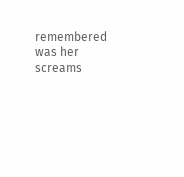remembered was her screams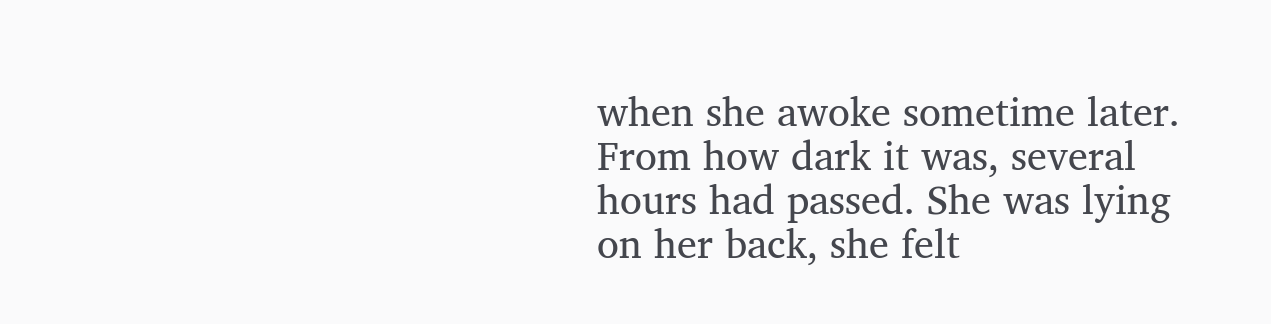when she awoke sometime later. From how dark it was, several hours had passed. She was lying on her back, she felt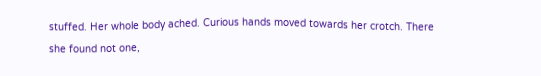stuffed. Her whole body ached. Curious hands moved towards her crotch. There she found not one,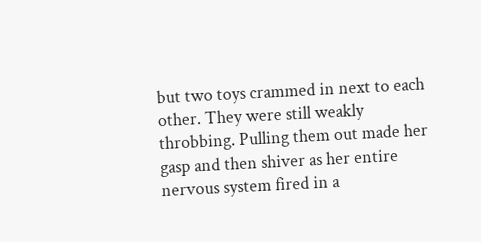but two toys crammed in next to each other. They were still weakly throbbing. Pulling them out made her gasp and then shiver as her entire nervous system fired in a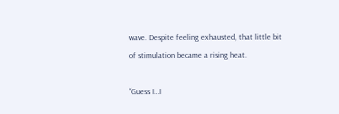wave. Despite feeling exhausted, that little bit of stimulation became a rising heat.

“Guess I…I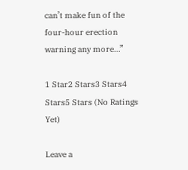can’t make fun of the four-hour erection warning any more…”

1 Star2 Stars3 Stars4 Stars5 Stars (No Ratings Yet)

Leave a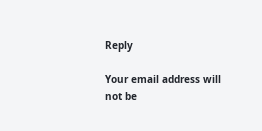Reply

Your email address will not be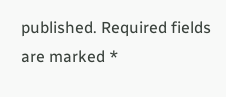published. Required fields are marked *